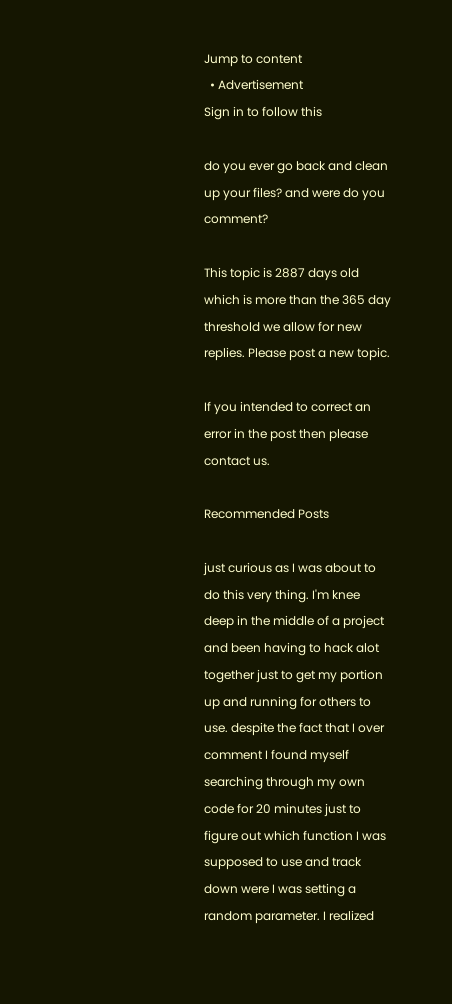Jump to content
  • Advertisement
Sign in to follow this

do you ever go back and clean up your files? and were do you comment?

This topic is 2887 days old which is more than the 365 day threshold we allow for new replies. Please post a new topic.

If you intended to correct an error in the post then please contact us.

Recommended Posts

just curious as I was about to do this very thing. I'm knee deep in the middle of a project and been having to hack alot together just to get my portion up and running for others to use. despite the fact that I over comment I found myself searching through my own code for 20 minutes just to figure out which function I was supposed to use and track down were I was setting a random parameter. I realized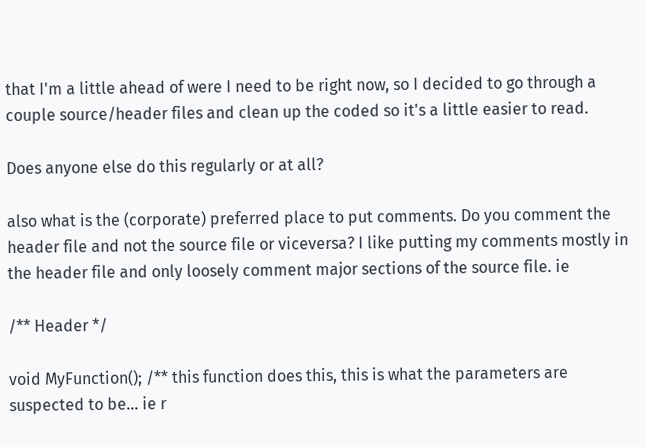that I'm a little ahead of were I need to be right now, so I decided to go through a couple source/header files and clean up the coded so it's a little easier to read.

Does anyone else do this regularly or at all?

also what is the (corporate) preferred place to put comments. Do you comment the header file and not the source file or viceversa? I like putting my comments mostly in the header file and only loosely comment major sections of the source file. ie

/** Header */

void MyFunction(); /** this function does this, this is what the parameters are suspected to be... ie r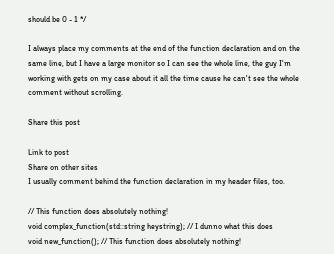should be 0 - 1 */

I always place my comments at the end of the function declaration and on the same line, but I have a large monitor so I can see the whole line, the guy I'm working with gets on my case about it all the time cause he can't see the whole comment without scrolling.

Share this post

Link to post
Share on other sites
I usually comment behind the function declaration in my header files, too.

// This function does absolutely nothing!
void complex_function(std::string heystring); // I dunno what this does
void new_function(); // This function does absolutely nothing!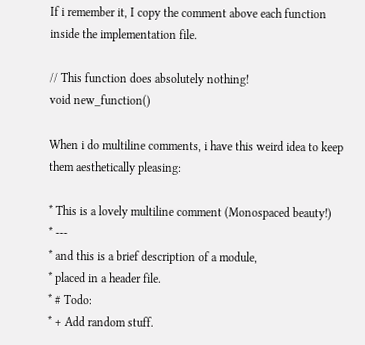If i remember it, I copy the comment above each function inside the implementation file.

// This function does absolutely nothing!
void new_function()

When i do multiline comments, i have this weird idea to keep them aesthetically pleasing:

* This is a lovely multiline comment (Monospaced beauty!)
* ---
* and this is a brief description of a module,
* placed in a header file.
* # Todo:
* + Add random stuff.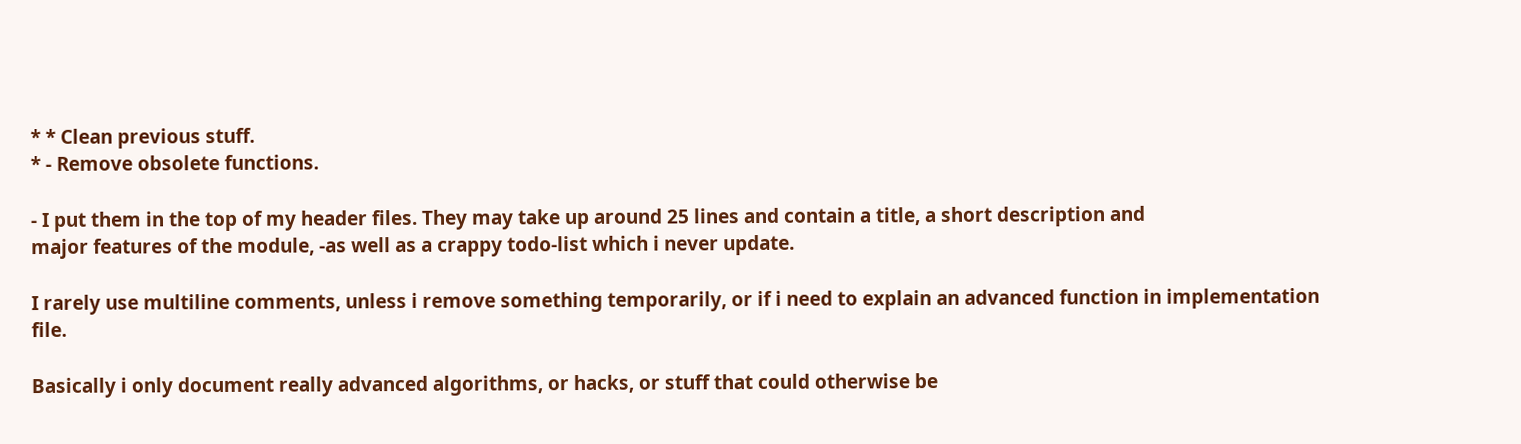* * Clean previous stuff.
* - Remove obsolete functions.

- I put them in the top of my header files. They may take up around 25 lines and contain a title, a short description and
major features of the module, -as well as a crappy todo-list which i never update.

I rarely use multiline comments, unless i remove something temporarily, or if i need to explain an advanced function in implementation file.

Basically i only document really advanced algorithms, or hacks, or stuff that could otherwise be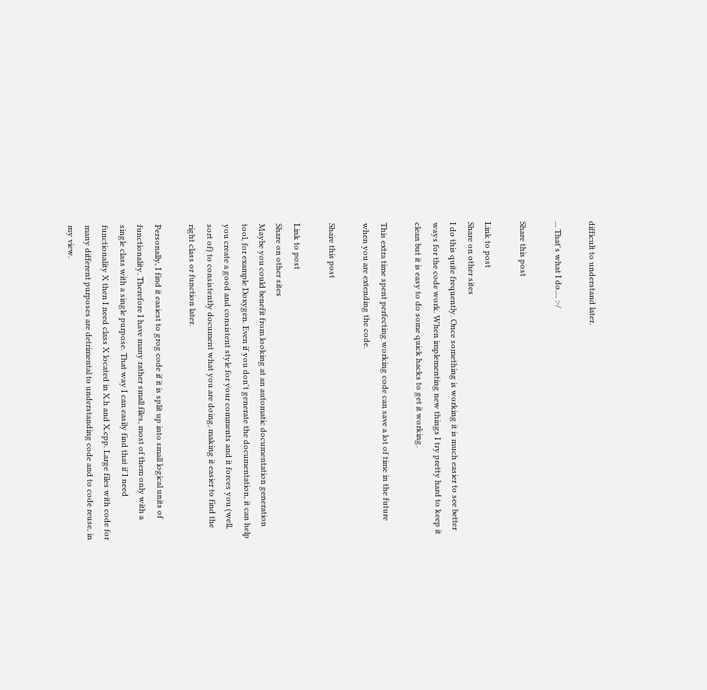difficult to understand later.

... That's what I do.... :-/

Share this post

Link to post
Share on other sites
I do this quite frequently. Once something is working it is much easier to see better ways for the code work. When implementing new things I try pretty hard to keep it clean but it is easy to do some quick hacks to get it working.

This extra time spent perfecting working code can save a lot of time in the future when you are extending the code.

Share this post

Link to post
Share on other sites
Maybe you could benefit from looking at an automatic documentation generation tool, for example Doxygen. Even if you don't generate the documentation, it can help you create a good and consistent style for your comments and it forces you (well, sort of) to consistently document what you are doing, making it easier to find the right class or function later.

Personally, I find it easiest to grog code if it is split up into small logical units of functionality. Therefore I have many rather small files, most of them only with a single class with a single purpose. That way I can easily find that if I need functionality X then I need class X located in X.h and X.cpp. Large files with code for many different purposes are detrimental to understanding code and to code reuse, in my view.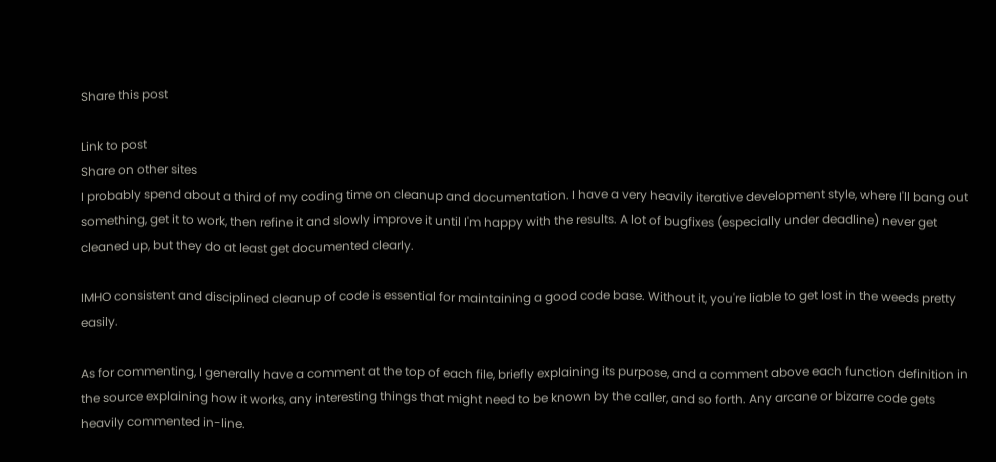Share this post

Link to post
Share on other sites
I probably spend about a third of my coding time on cleanup and documentation. I have a very heavily iterative development style, where I'll bang out something, get it to work, then refine it and slowly improve it until I'm happy with the results. A lot of bugfixes (especially under deadline) never get cleaned up, but they do at least get documented clearly.

IMHO consistent and disciplined cleanup of code is essential for maintaining a good code base. Without it, you're liable to get lost in the weeds pretty easily.

As for commenting, I generally have a comment at the top of each file, briefly explaining its purpose, and a comment above each function definition in the source explaining how it works, any interesting things that might need to be known by the caller, and so forth. Any arcane or bizarre code gets heavily commented in-line.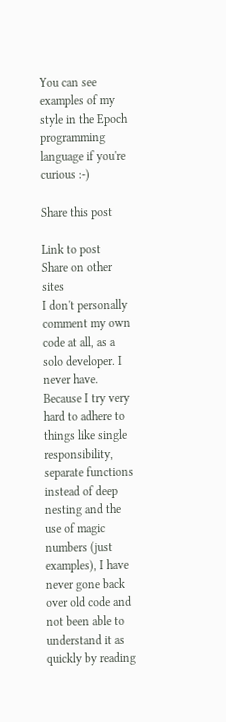You can see examples of my style in the Epoch programming language if you're curious :-)

Share this post

Link to post
Share on other sites
I don't personally comment my own code at all, as a solo developer. I never have. Because I try very hard to adhere to things like single responsibility, separate functions instead of deep nesting and the use of magic numbers (just examples), I have never gone back over old code and not been able to understand it as quickly by reading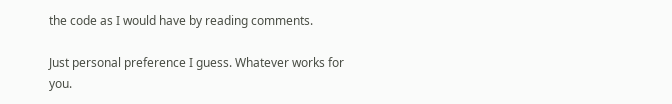the code as I would have by reading comments.

Just personal preference I guess. Whatever works for you.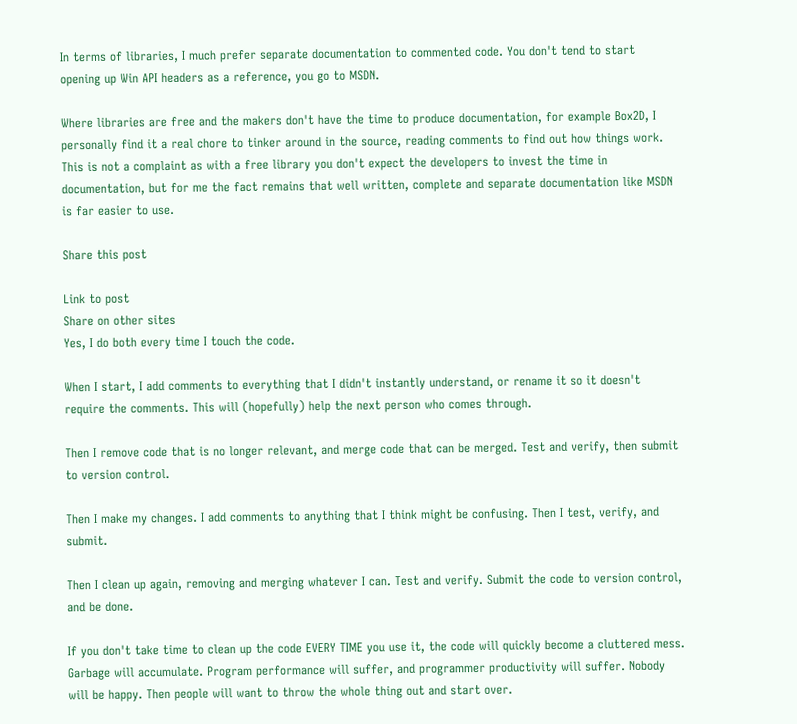In terms of libraries, I much prefer separate documentation to commented code. You don't tend to start opening up Win API headers as a reference, you go to MSDN.

Where libraries are free and the makers don't have the time to produce documentation, for example Box2D, I personally find it a real chore to tinker around in the source, reading comments to find out how things work. This is not a complaint as with a free library you don't expect the developers to invest the time in documentation, but for me the fact remains that well written, complete and separate documentation like MSDN is far easier to use.

Share this post

Link to post
Share on other sites
Yes, I do both every time I touch the code.

When I start, I add comments to everything that I didn't instantly understand, or rename it so it doesn't require the comments. This will (hopefully) help the next person who comes through.

Then I remove code that is no longer relevant, and merge code that can be merged. Test and verify, then submit to version control.

Then I make my changes. I add comments to anything that I think might be confusing. Then I test, verify, and submit.

Then I clean up again, removing and merging whatever I can. Test and verify. Submit the code to version control, and be done.

If you don't take time to clean up the code EVERY TIME you use it, the code will quickly become a cluttered mess. Garbage will accumulate. Program performance will suffer, and programmer productivity will suffer. Nobody will be happy. Then people will want to throw the whole thing out and start over.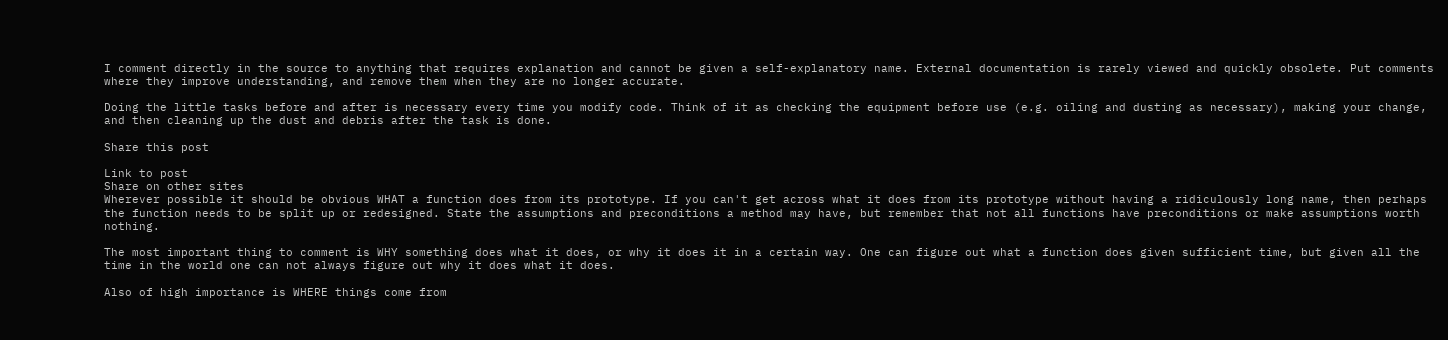I comment directly in the source to anything that requires explanation and cannot be given a self-explanatory name. External documentation is rarely viewed and quickly obsolete. Put comments where they improve understanding, and remove them when they are no longer accurate.

Doing the little tasks before and after is necessary every time you modify code. Think of it as checking the equipment before use (e.g. oiling and dusting as necessary), making your change, and then cleaning up the dust and debris after the task is done.

Share this post

Link to post
Share on other sites
Wherever possible it should be obvious WHAT a function does from its prototype. If you can't get across what it does from its prototype without having a ridiculously long name, then perhaps the function needs to be split up or redesigned. State the assumptions and preconditions a method may have, but remember that not all functions have preconditions or make assumptions worth nothing.

The most important thing to comment is WHY something does what it does, or why it does it in a certain way. One can figure out what a function does given sufficient time, but given all the time in the world one can not always figure out why it does what it does.

Also of high importance is WHERE things come from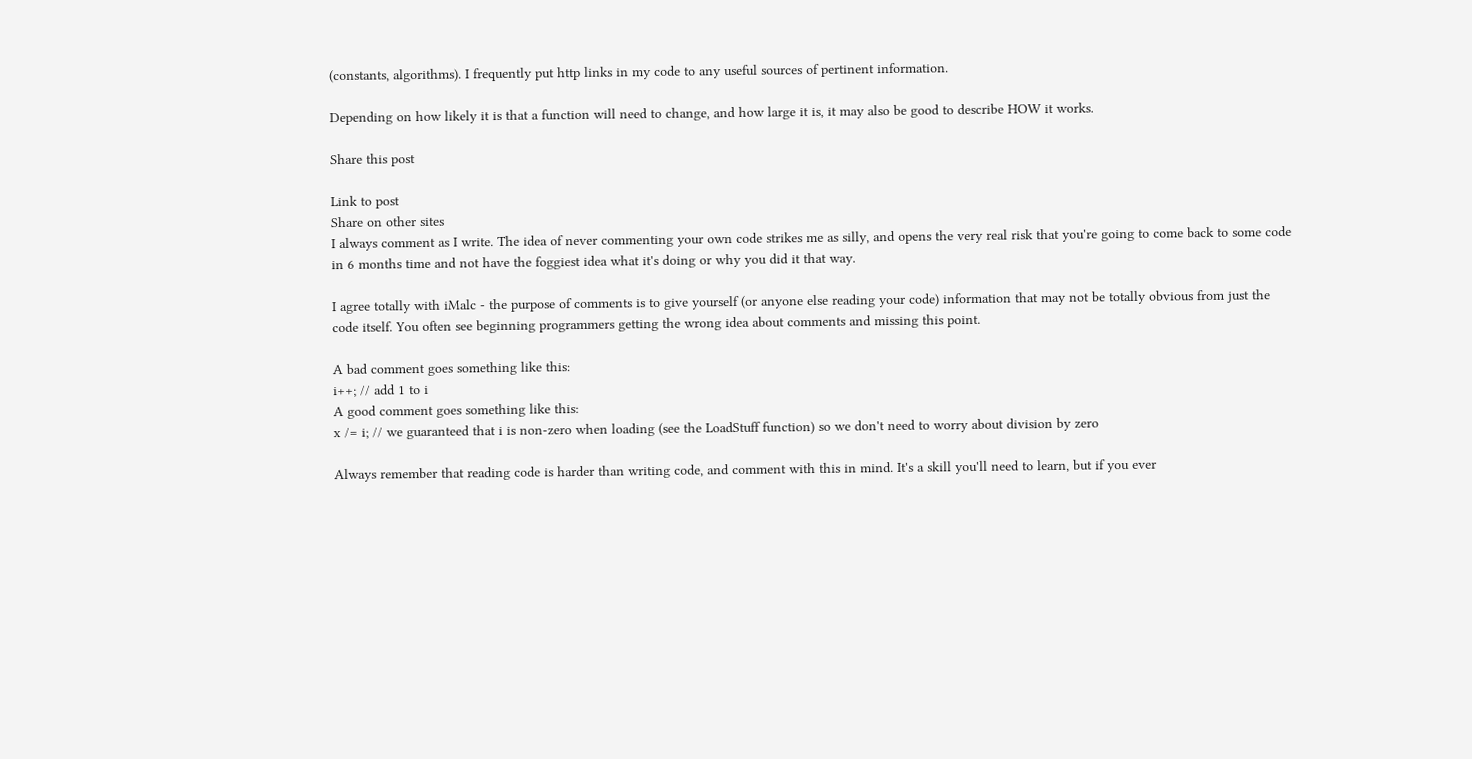(constants, algorithms). I frequently put http links in my code to any useful sources of pertinent information.

Depending on how likely it is that a function will need to change, and how large it is, it may also be good to describe HOW it works.

Share this post

Link to post
Share on other sites
I always comment as I write. The idea of never commenting your own code strikes me as silly, and opens the very real risk that you're going to come back to some code in 6 months time and not have the foggiest idea what it's doing or why you did it that way.

I agree totally with iMalc - the purpose of comments is to give yourself (or anyone else reading your code) information that may not be totally obvious from just the code itself. You often see beginning programmers getting the wrong idea about comments and missing this point.

A bad comment goes something like this:
i++; // add 1 to i
A good comment goes something like this:
x /= i; // we guaranteed that i is non-zero when loading (see the LoadStuff function) so we don't need to worry about division by zero

Always remember that reading code is harder than writing code, and comment with this in mind. It's a skill you'll need to learn, but if you ever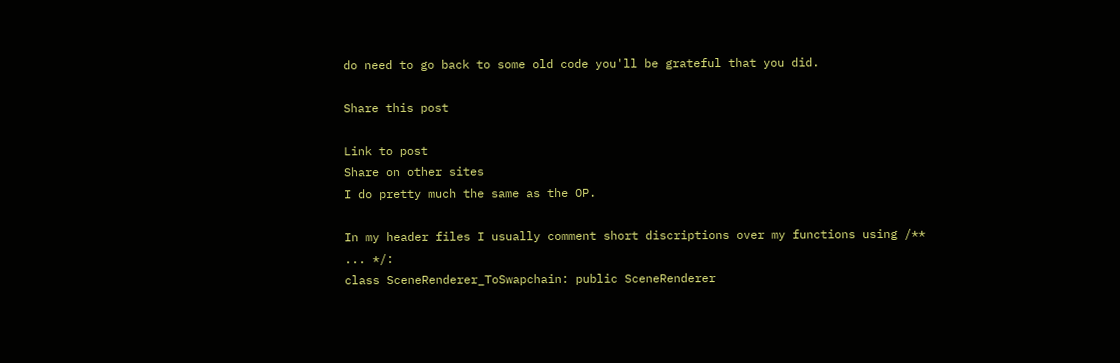do need to go back to some old code you'll be grateful that you did.

Share this post

Link to post
Share on other sites
I do pretty much the same as the OP.

In my header files I usually comment short discriptions over my functions using /** ... */:
class SceneRenderer_ToSwapchain: public SceneRenderer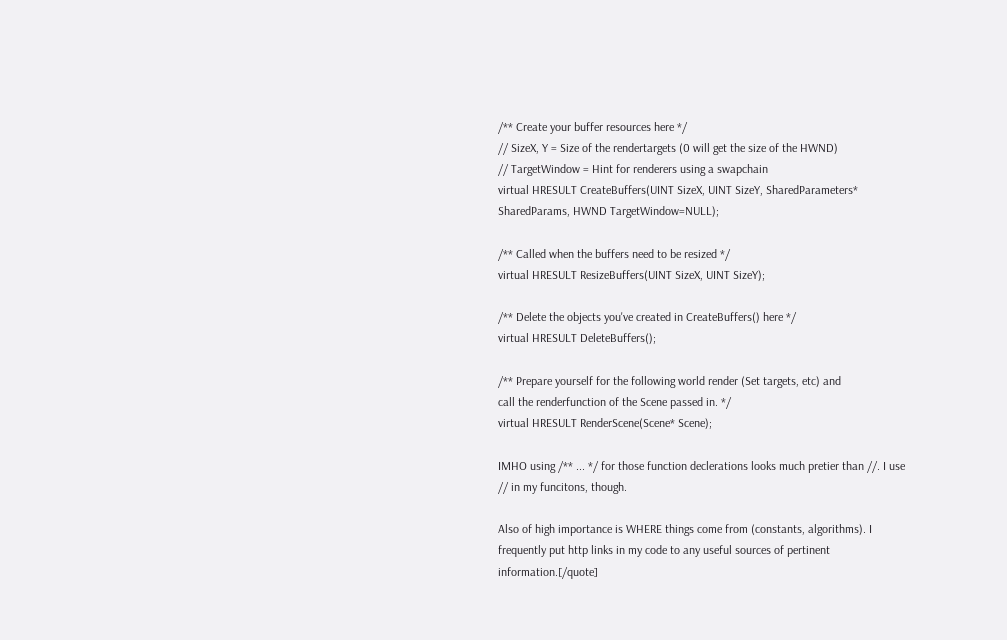/** Create your buffer resources here */
// SizeX, Y = Size of the rendertargets (0 will get the size of the HWND)
// TargetWindow = Hint for renderers using a swapchain
virtual HRESULT CreateBuffers(UINT SizeX, UINT SizeY, SharedParameters* SharedParams, HWND TargetWindow=NULL);

/** Called when the buffers need to be resized */
virtual HRESULT ResizeBuffers(UINT SizeX, UINT SizeY);

/** Delete the objects you've created in CreateBuffers() here */
virtual HRESULT DeleteBuffers();

/** Prepare yourself for the following world render (Set targets, etc) and
call the renderfunction of the Scene passed in. */
virtual HRESULT RenderScene(Scene* Scene);

IMHO using /** ... */ for those function declerations looks much pretier than //. I use // in my funcitons, though.

Also of high importance is WHERE things come from (constants, algorithms). I frequently put http links in my code to any useful sources of pertinent information.[/quote]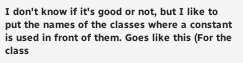I don't know if it's good or not, but I like to put the names of the classes where a constant is used in front of them. Goes like this (For the class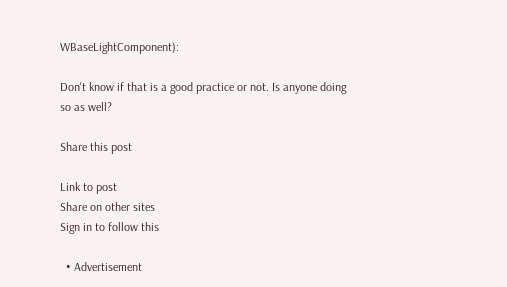WBaseLightComponent):

Don't know if that is a good practice or not. Is anyone doing so as well?

Share this post

Link to post
Share on other sites
Sign in to follow this

  • Advertisement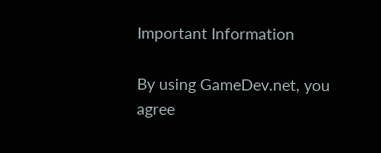Important Information

By using GameDev.net, you agree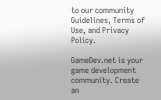to our community Guidelines, Terms of Use, and Privacy Policy.

GameDev.net is your game development community. Create an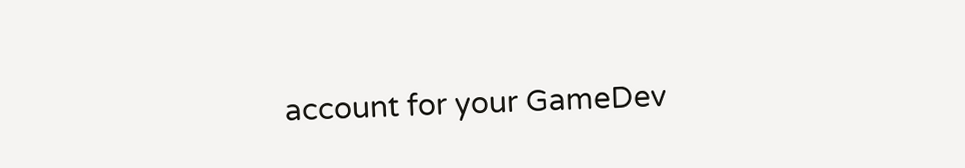account for your GameDev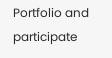Portfolio and participate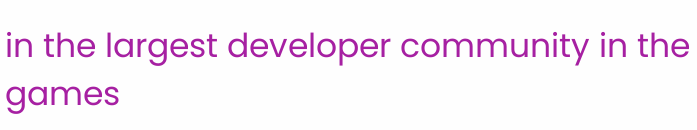in the largest developer community in the games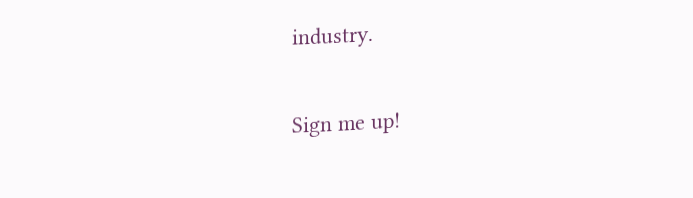industry.

Sign me up!